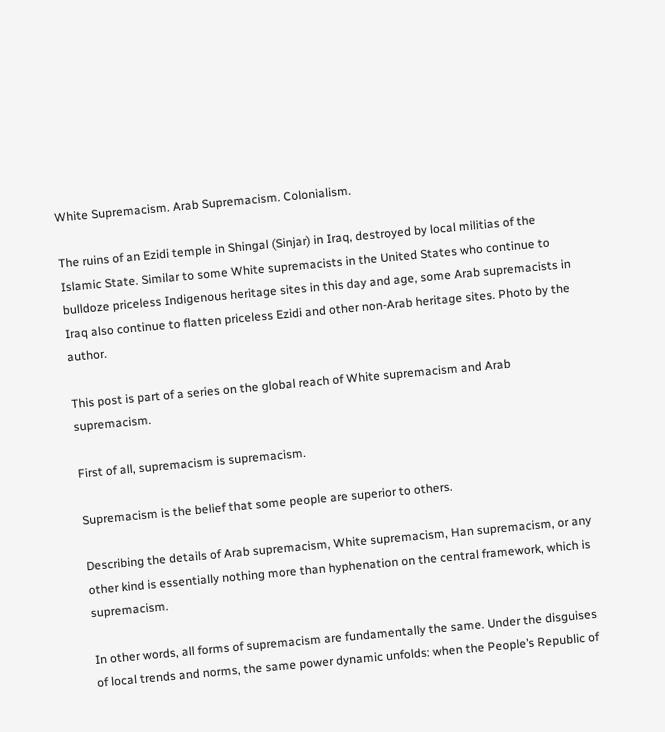White Supremacism. Arab Supremacism. Colonialism.

The ruins of an Ezidi temple in Shingal (Sinjar) in Iraq, destroyed by local militias of the Islamic State. Similar to some White supremacists in the United States who continue to bulldoze priceless Indigenous heritage sites in this day and age, some Arab supremacists in Iraq also continue to flatten priceless Ezidi and other non-Arab heritage sites. Photo by the author.

This post is part of a series on the global reach of White supremacism and Arab supremacism.

First of all, supremacism is supremacism.

Supremacism is the belief that some people are superior to others.

Describing the details of Arab supremacism, White supremacism, Han supremacism, or any other kind is essentially nothing more than hyphenation on the central framework, which is supremacism.

In other words, all forms of supremacism are fundamentally the same. Under the disguises of local trends and norms, the same power dynamic unfolds: when the People’s Republic of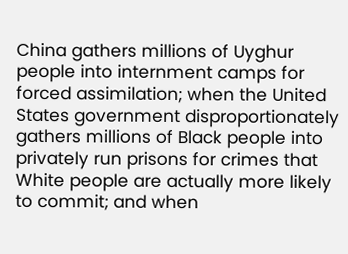China gathers millions of Uyghur people into internment camps for forced assimilation; when the United States government disproportionately gathers millions of Black people into privately run prisons for crimes that White people are actually more likely to commit; and when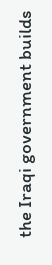the Iraqi government builds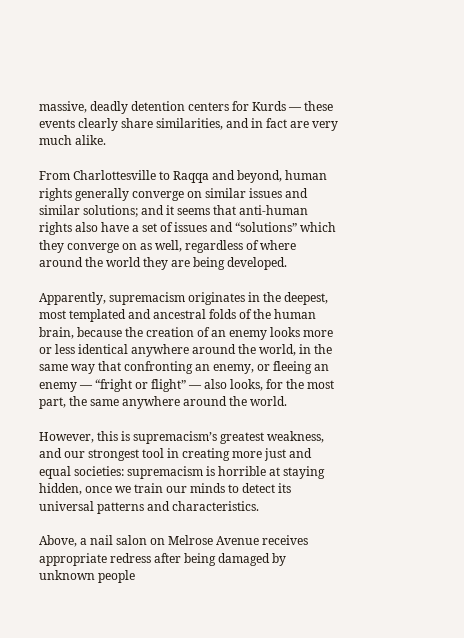massive, deadly detention centers for Kurds — these events clearly share similarities, and in fact are very much alike.

From Charlottesville to Raqqa and beyond, human rights generally converge on similar issues and similar solutions; and it seems that anti-human rights also have a set of issues and “solutions” which they converge on as well, regardless of where around the world they are being developed.

Apparently, supremacism originates in the deepest, most templated and ancestral folds of the human brain, because the creation of an enemy looks more or less identical anywhere around the world, in the same way that confronting an enemy, or fleeing an enemy — “fright or flight” — also looks, for the most part, the same anywhere around the world.

However, this is supremacism’s greatest weakness, and our strongest tool in creating more just and equal societies: supremacism is horrible at staying hidden, once we train our minds to detect its universal patterns and characteristics.

Above, a nail salon on Melrose Avenue receives appropriate redress after being damaged by unknown people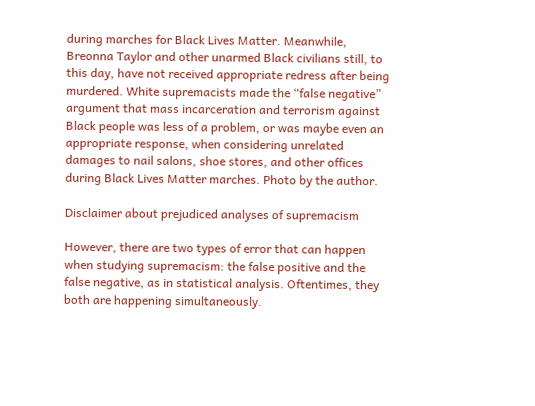during marches for Black Lives Matter. Meanwhile, Breonna Taylor and other unarmed Black civilians still, to this day, have not received appropriate redress after being murdered. White supremacists made the “false negative” argument that mass incarceration and terrorism against Black people was less of a problem, or was maybe even an appropriate response, when considering unrelated damages to nail salons, shoe stores, and other offices during Black Lives Matter marches. Photo by the author.

Disclaimer about prejudiced analyses of supremacism

However, there are two types of error that can happen when studying supremacism: the false positive and the false negative, as in statistical analysis. Oftentimes, they both are happening simultaneously.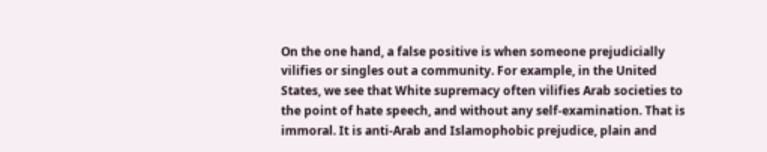On the one hand, a false positive is when someone prejudicially vilifies or singles out a community. For example, in the United States, we see that White supremacy often vilifies Arab societies to the point of hate speech, and without any self-examination. That is immoral. It is anti-Arab and Islamophobic prejudice, plain and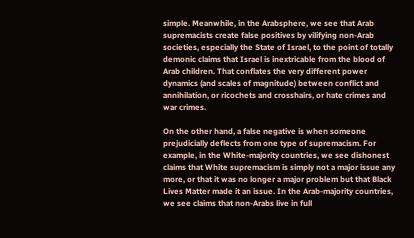simple. Meanwhile, in the Arabsphere, we see that Arab supremacists create false positives by vilifying non-Arab societies, especially the State of Israel, to the point of totally demonic claims that Israel is inextricable from the blood of Arab children. That conflates the very different power dynamics (and scales of magnitude) between conflict and annihilation, or ricochets and crosshairs, or hate crimes and war crimes.

On the other hand, a false negative is when someone prejudicially deflects from one type of supremacism. For example, in the White-majority countries, we see dishonest claims that White supremacism is simply not a major issue any more, or that it was no longer a major problem but that Black Lives Matter made it an issue. In the Arab-majority countries, we see claims that non-Arabs live in full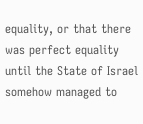equality, or that there was perfect equality until the State of Israel somehow managed to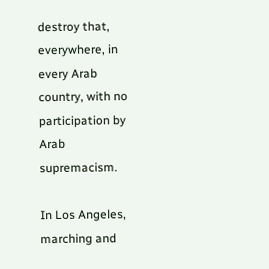destroy that, everywhere, in every Arab country, with no participation by Arab supremacism.

In Los Angeles, marching and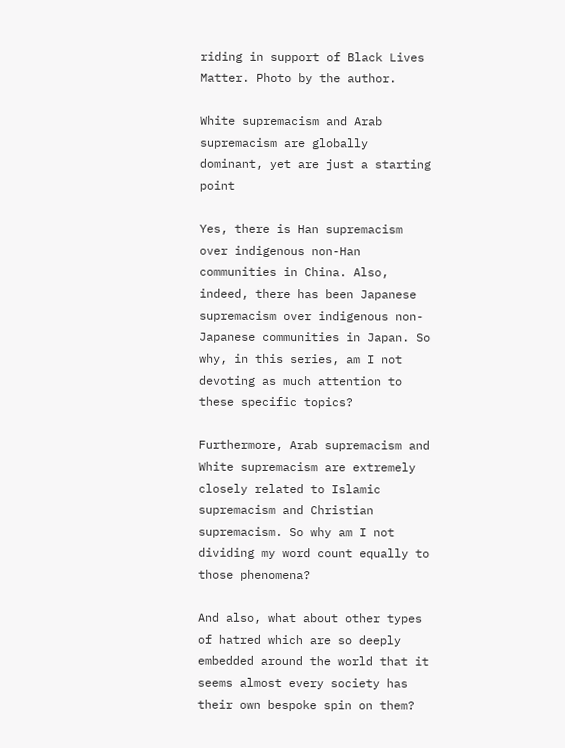riding in support of Black Lives Matter. Photo by the author.

White supremacism and Arab supremacism are globally dominant, yet are just a starting point

Yes, there is Han supremacism over indigenous non-Han communities in China. Also, indeed, there has been Japanese supremacism over indigenous non-Japanese communities in Japan. So why, in this series, am I not devoting as much attention to these specific topics?

Furthermore, Arab supremacism and White supremacism are extremely closely related to Islamic supremacism and Christian supremacism. So why am I not dividing my word count equally to those phenomena?

And also, what about other types of hatred which are so deeply embedded around the world that it seems almost every society has their own bespoke spin on them?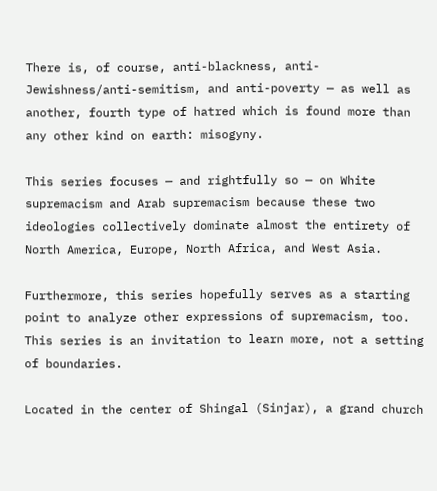There is, of course, anti-blackness, anti-Jewishness/anti-semitism, and anti-poverty — as well as another, fourth type of hatred which is found more than any other kind on earth: misogyny.

This series focuses — and rightfully so — on White supremacism and Arab supremacism because these two ideologies collectively dominate almost the entirety of North America, Europe, North Africa, and West Asia.

Furthermore, this series hopefully serves as a starting point to analyze other expressions of supremacism, too. This series is an invitation to learn more, not a setting of boundaries.

Located in the center of Shingal (Sinjar), a grand church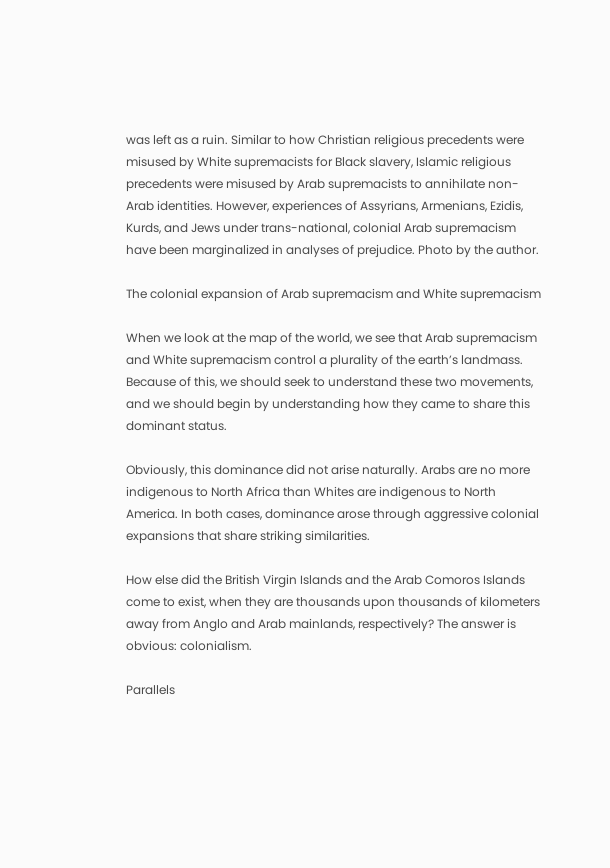was left as a ruin. Similar to how Christian religious precedents were misused by White supremacists for Black slavery, Islamic religious precedents were misused by Arab supremacists to annihilate non-Arab identities. However, experiences of Assyrians, Armenians, Ezidis, Kurds, and Jews under trans-national, colonial Arab supremacism have been marginalized in analyses of prejudice. Photo by the author.

The colonial expansion of Arab supremacism and White supremacism

When we look at the map of the world, we see that Arab supremacism and White supremacism control a plurality of the earth’s landmass. Because of this, we should seek to understand these two movements, and we should begin by understanding how they came to share this dominant status.

Obviously, this dominance did not arise naturally. Arabs are no more indigenous to North Africa than Whites are indigenous to North America. In both cases, dominance arose through aggressive colonial expansions that share striking similarities.

How else did the British Virgin Islands and the Arab Comoros Islands come to exist, when they are thousands upon thousands of kilometers away from Anglo and Arab mainlands, respectively? The answer is obvious: colonialism.

Parallels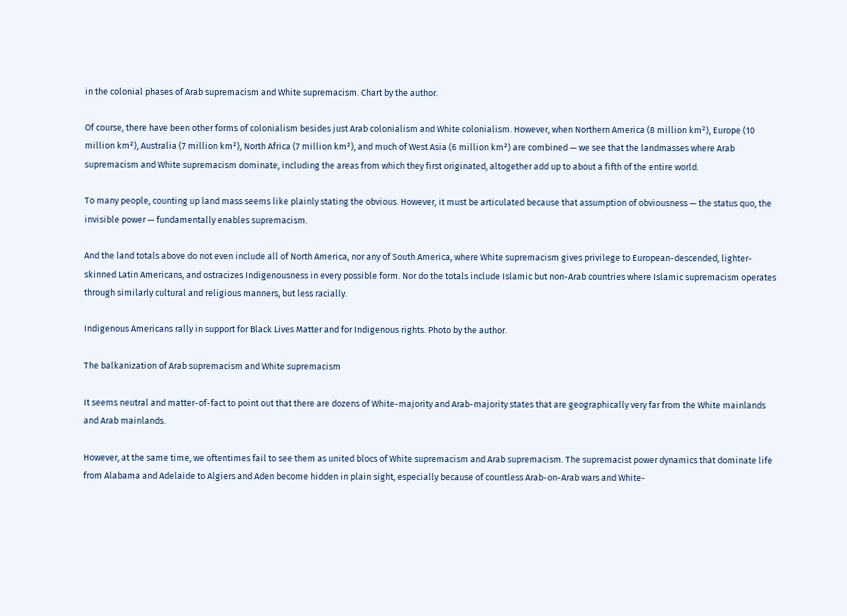in the colonial phases of Arab supremacism and White supremacism. Chart by the author.

Of course, there have been other forms of colonialism besides just Arab colonialism and White colonialism. However, when Northern America (8 million km²), Europe (10 million km²), Australia (7 million km²), North Africa (7 million km²), and much of West Asia (6 million km²) are combined — we see that the landmasses where Arab supremacism and White supremacism dominate, including the areas from which they first originated, altogether add up to about a fifth of the entire world.

To many people, counting up land mass seems like plainly stating the obvious. However, it must be articulated because that assumption of obviousness — the status quo, the invisible power — fundamentally enables supremacism.

And the land totals above do not even include all of North America, nor any of South America, where White supremacism gives privilege to European-descended, lighter-skinned Latin Americans, and ostracizes Indigenousness in every possible form. Nor do the totals include Islamic but non-Arab countries where Islamic supremacism operates through similarly cultural and religious manners, but less racially.

Indigenous Americans rally in support for Black Lives Matter and for Indigenous rights. Photo by the author.

The balkanization of Arab supremacism and White supremacism

It seems neutral and matter-of-fact to point out that there are dozens of White-majority and Arab-majority states that are geographically very far from the White mainlands and Arab mainlands.

However, at the same time, we oftentimes fail to see them as united blocs of White supremacism and Arab supremacism. The supremacist power dynamics that dominate life from Alabama and Adelaide to Algiers and Aden become hidden in plain sight, especially because of countless Arab-on-Arab wars and White-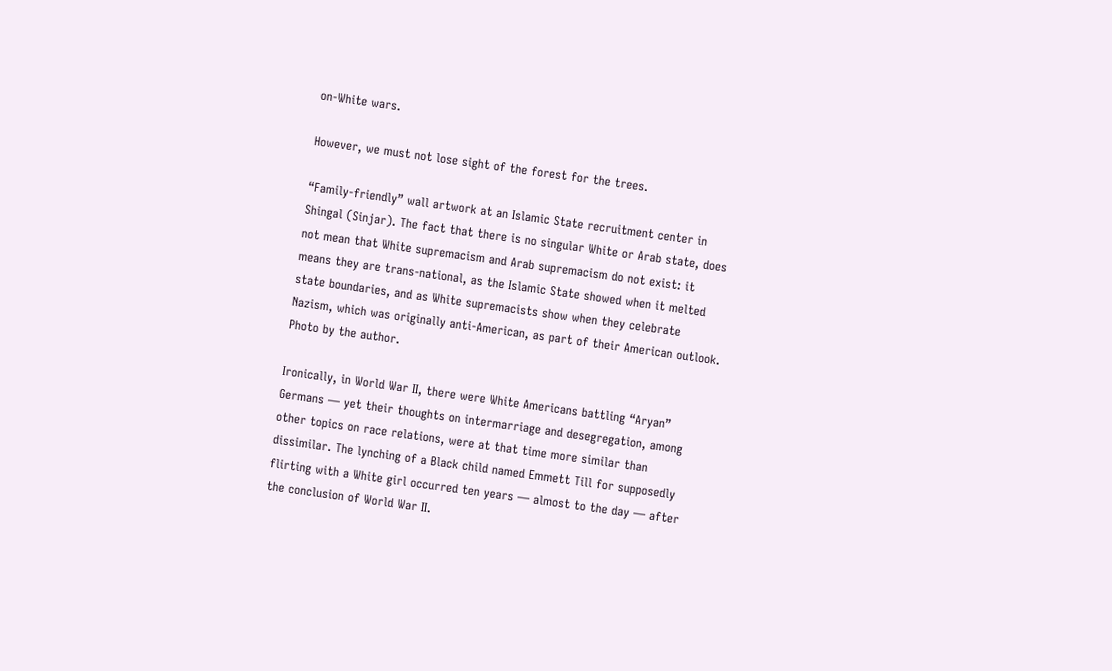on-White wars.

However, we must not lose sight of the forest for the trees.

“Family-friendly” wall artwork at an Islamic State recruitment center in Shingal (Sinjar). The fact that there is no singular White or Arab state, does not mean that White supremacism and Arab supremacism do not exist: it means they are trans-national, as the Islamic State showed when it melted state boundaries, and as White supremacists show when they celebrate Nazism, which was originally anti-American, as part of their American outlook. Photo by the author.

Ironically, in World War II, there were White Americans battling “Aryan” Germans — yet their thoughts on intermarriage and desegregation, among other topics on race relations, were at that time more similar than dissimilar. The lynching of a Black child named Emmett Till for supposedly flirting with a White girl occurred ten years — almost to the day — after the conclusion of World War II.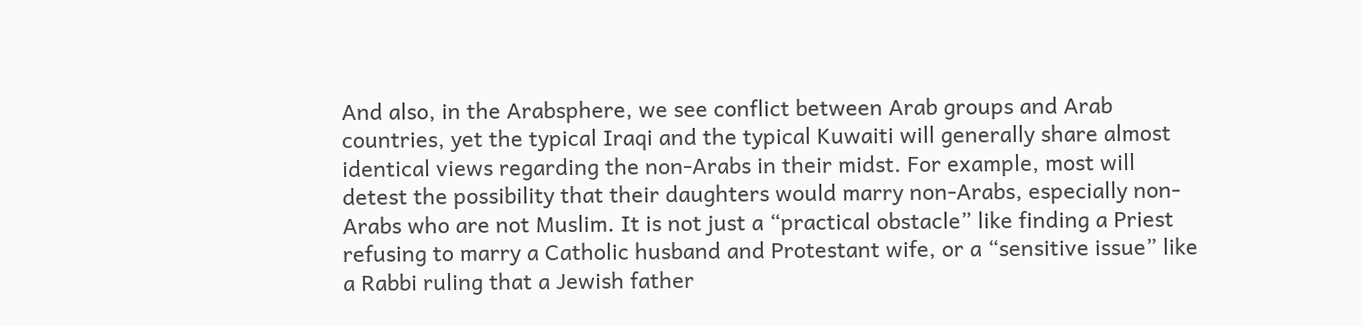And also, in the Arabsphere, we see conflict between Arab groups and Arab countries, yet the typical Iraqi and the typical Kuwaiti will generally share almost identical views regarding the non-Arabs in their midst. For example, most will detest the possibility that their daughters would marry non-Arabs, especially non-Arabs who are not Muslim. It is not just a “practical obstacle” like finding a Priest refusing to marry a Catholic husband and Protestant wife, or a “sensitive issue” like a Rabbi ruling that a Jewish father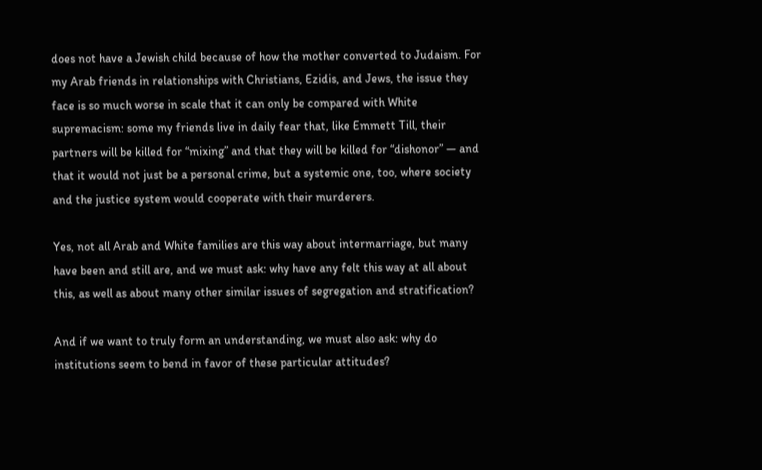does not have a Jewish child because of how the mother converted to Judaism. For my Arab friends in relationships with Christians, Ezidis, and Jews, the issue they face is so much worse in scale that it can only be compared with White supremacism: some my friends live in daily fear that, like Emmett Till, their partners will be killed for “mixing” and that they will be killed for “dishonor” — and that it would not just be a personal crime, but a systemic one, too, where society and the justice system would cooperate with their murderers.

Yes, not all Arab and White families are this way about intermarriage, but many have been and still are, and we must ask: why have any felt this way at all about this, as well as about many other similar issues of segregation and stratification?

And if we want to truly form an understanding, we must also ask: why do institutions seem to bend in favor of these particular attitudes?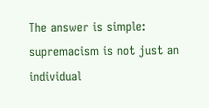The answer is simple: supremacism is not just an individual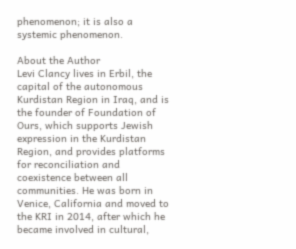phenomenon; it is also a systemic phenomenon.

About the Author
Levi Clancy lives in Erbil, the capital of the autonomous Kurdistan Region in Iraq, and is the founder of Foundation of Ours, which supports Jewish expression in the Kurdistan Region, and provides platforms for reconciliation and coexistence between all communities. He was born in Venice, California and moved to the KRI in 2014, after which he became involved in cultural,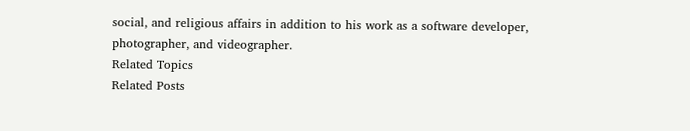social, and religious affairs in addition to his work as a software developer, photographer, and videographer.
Related Topics
Related Posts